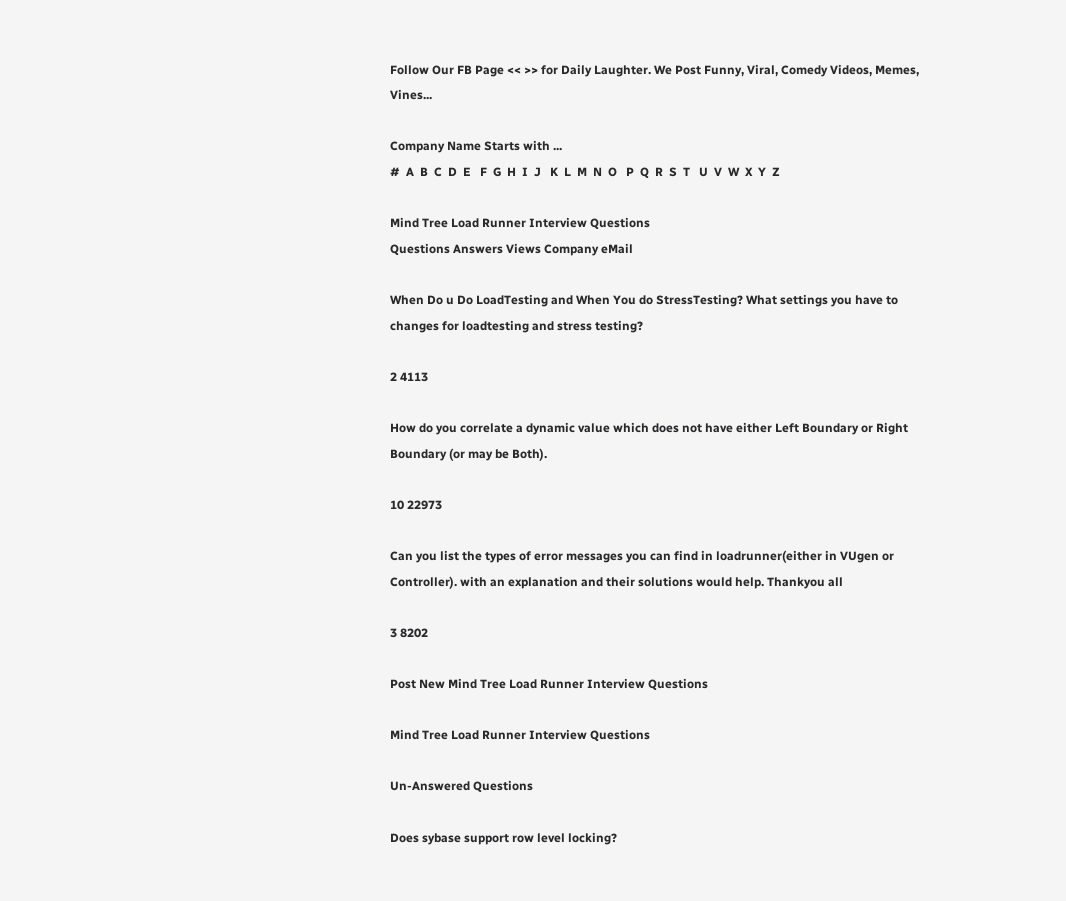Follow Our FB Page << >> for Daily Laughter. We Post Funny, Viral, Comedy Videos, Memes, Vines...

Company Name Starts with ...
#  A  B  C  D  E   F  G  H  I  J   K  L  M  N  O   P  Q  R  S  T   U  V  W  X  Y  Z

Mind Tree Load Runner Interview Questions
Questions Answers Views Company eMail

When Do u Do LoadTesting and When You do StressTesting? What settings you have to changes for loadtesting and stress testing?

2 4113

How do you correlate a dynamic value which does not have either Left Boundary or Right Boundary (or may be Both).

10 22973

Can you list the types of error messages you can find in loadrunner(either in VUgen or Controller). with an explanation and their solutions would help. Thankyou all

3 8202

Post New Mind Tree Load Runner Interview Questions

Mind Tree Load Runner Interview Questions

Un-Answered Questions

Does sybase support row level locking?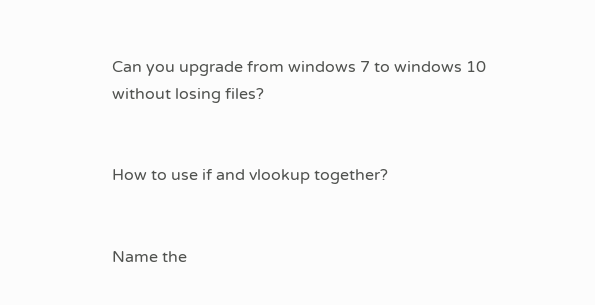Can you upgrade from windows 7 to windows 10 without losing files?


How to use if and vlookup together?


Name the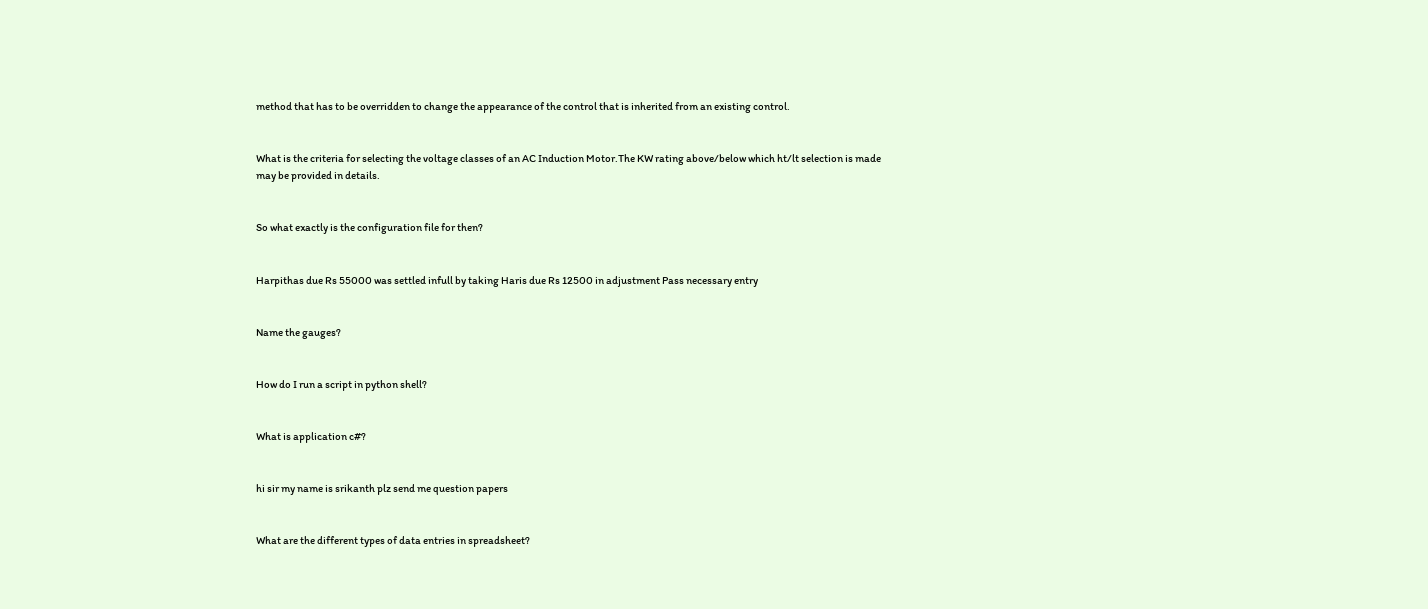method that has to be overridden to change the appearance of the control that is inherited from an existing control.


What is the criteria for selecting the voltage classes of an AC Induction Motor.The KW rating above/below which ht/lt selection is made may be provided in details.


So what exactly is the configuration file for then?


Harpithas due Rs 55000 was settled infull by taking Haris due Rs 12500 in adjustment Pass necessary entry


Name the gauges?


How do I run a script in python shell?


What is application c#?


hi sir my name is srikanth plz send me question papers


What are the different types of data entries in spreadsheet?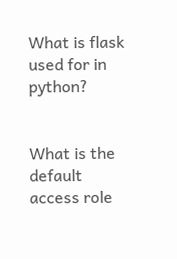What is flask used for in python?


What is the default access role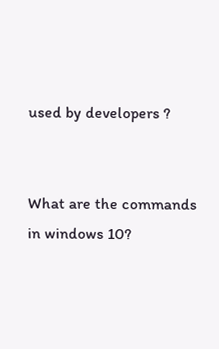used by developers ?


What are the commands in windows 10?